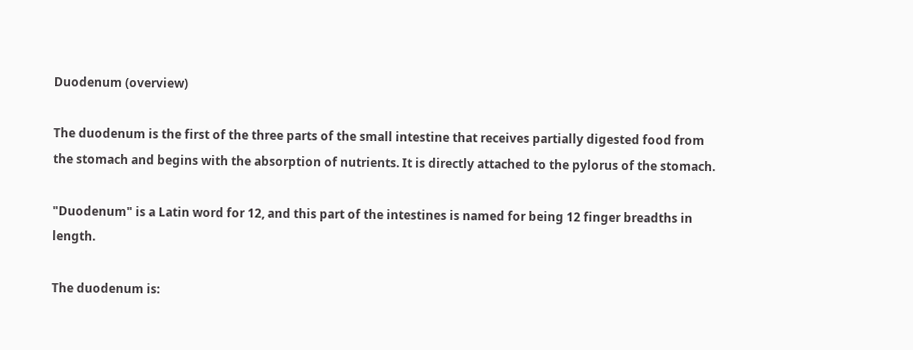Duodenum (overview)

The duodenum is the first of the three parts of the small intestine that receives partially digested food from the stomach and begins with the absorption of nutrients. It is directly attached to the pylorus of the stomach.

"Duodenum" is a Latin word for 12, and this part of the intestines is named for being 12 finger breadths in length.

The duodenum is: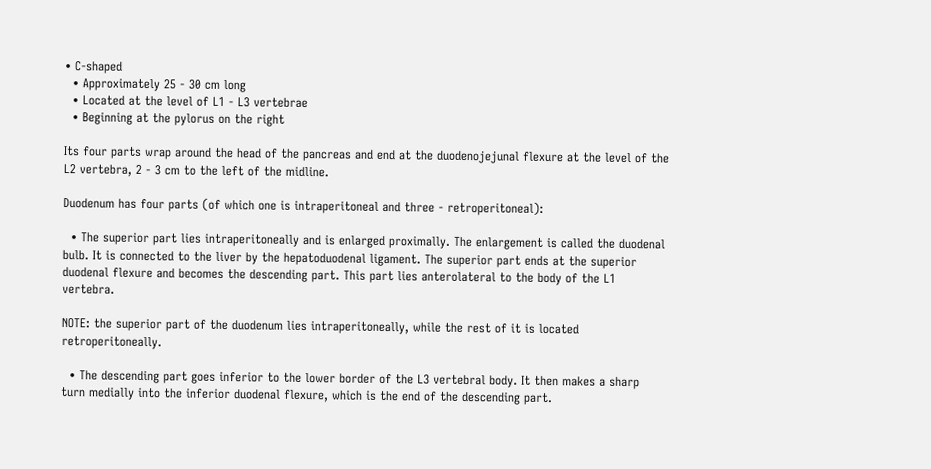• C-shaped
  • Approximately 25 - 30 cm long
  • Located at the level of L1 - L3 vertebrae
  • Beginning at the pylorus on the right

Its four parts wrap around the head of the pancreas and end at the duodenojejunal flexure at the level of the L2 vertebra, 2 - 3 cm to the left of the midline.

Duodenum has four parts (of which one is intraperitoneal and three - retroperitoneal):

  • The superior part lies intraperitoneally and is enlarged proximally. The enlargement is called the duodenal bulb. It is connected to the liver by the hepatoduodenal ligament. The superior part ends at the superior duodenal flexure and becomes the descending part. This part lies anterolateral to the body of the L1 vertebra.

NOTE: the superior part of the duodenum lies intraperitoneally, while the rest of it is located retroperitoneally.

  • The descending part goes inferior to the lower border of the L3 vertebral body. It then makes a sharp turn medially into the inferior duodenal flexure, which is the end of the descending part.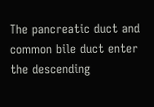The pancreatic duct and common bile duct enter the descending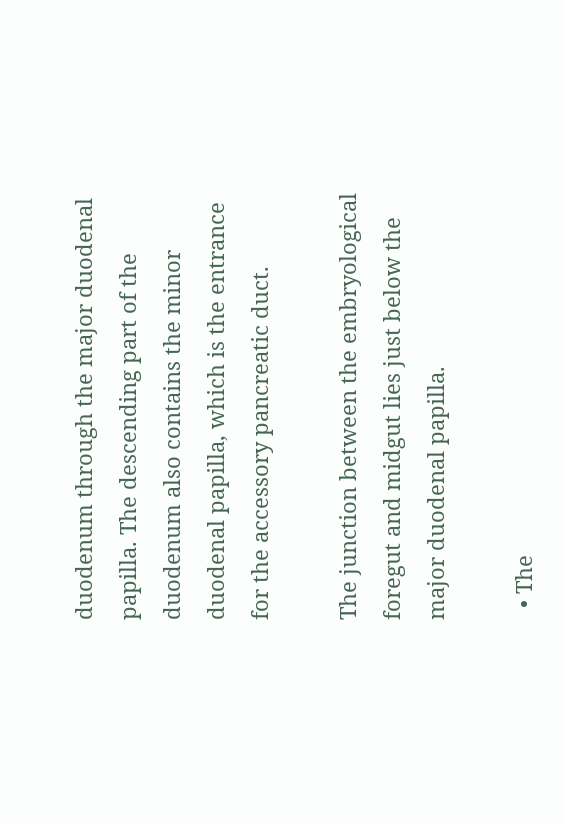duodenum through the major duodenal papilla. The descending part of the duodenum also contains the minor duodenal papilla, which is the entrance for the accessory pancreatic duct.

The junction between the embryological foregut and midgut lies just below the major duodenal papilla.

  • The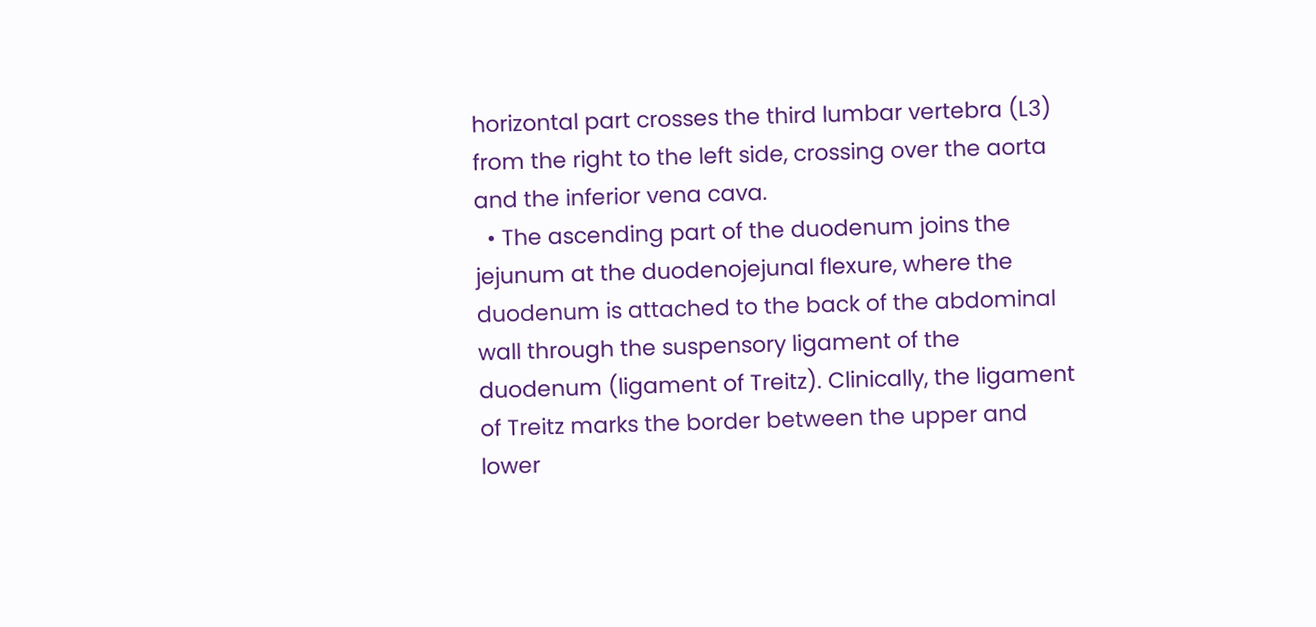horizontal part crosses the third lumbar vertebra (L3) from the right to the left side, crossing over the aorta and the inferior vena cava.
  • The ascending part of the duodenum joins the jejunum at the duodenojejunal flexure, where the duodenum is attached to the back of the abdominal wall through the suspensory ligament of the duodenum (ligament of Treitz). Clinically, the ligament of Treitz marks the border between the upper and lower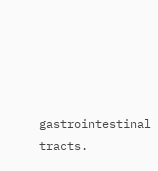gastrointestinal tracts.